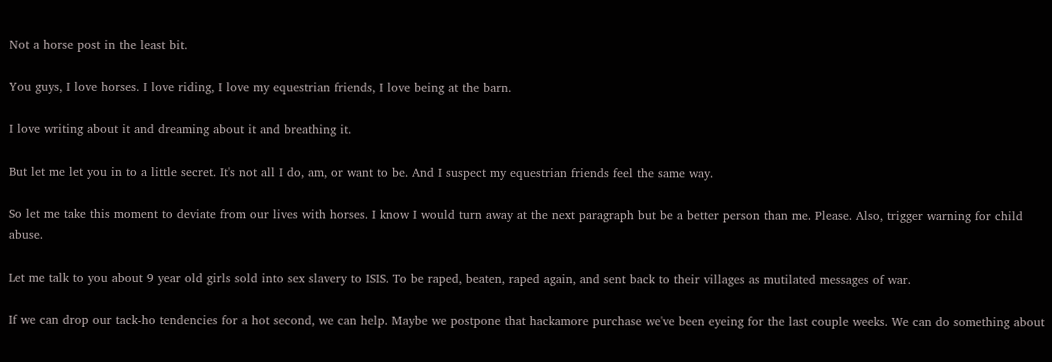Not a horse post in the least bit.

You guys, I love horses. I love riding, I love my equestrian friends, I love being at the barn.

I love writing about it and dreaming about it and breathing it.

But let me let you in to a little secret. It's not all I do, am, or want to be. And I suspect my equestrian friends feel the same way.

So let me take this moment to deviate from our lives with horses. I know I would turn away at the next paragraph but be a better person than me. Please. Also, trigger warning for child abuse.

Let me talk to you about 9 year old girls sold into sex slavery to ISIS. To be raped, beaten, raped again, and sent back to their villages as mutilated messages of war.

If we can drop our tack-ho tendencies for a hot second, we can help. Maybe we postpone that hackamore purchase we've been eyeing for the last couple weeks. We can do something about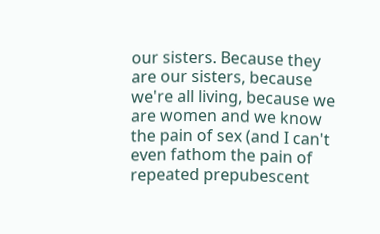our sisters. Because they are our sisters, because we're all living, because we are women and we know the pain of sex (and I can't even fathom the pain of repeated prepubescent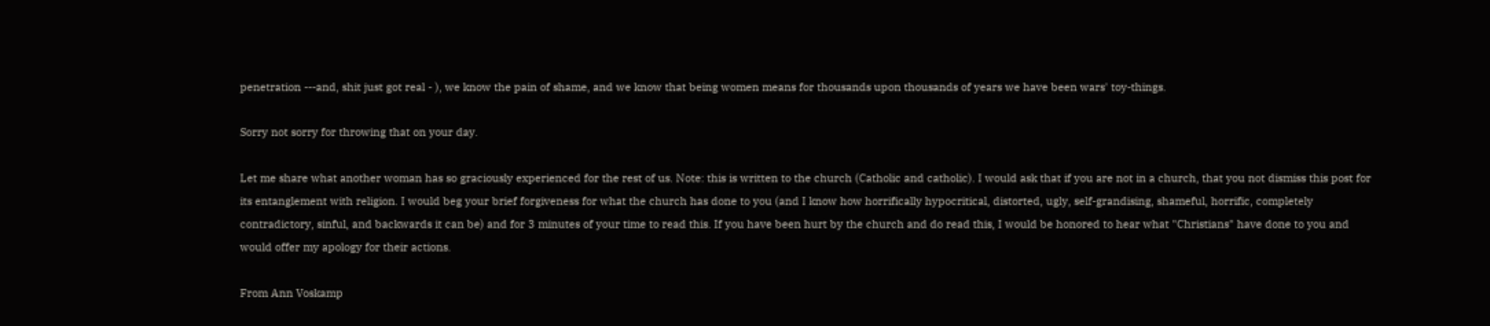penetration ---and, shit just got real - ), we know the pain of shame, and we know that being women means for thousands upon thousands of years we have been wars' toy-things.

Sorry not sorry for throwing that on your day.

Let me share what another woman has so graciously experienced for the rest of us. Note: this is written to the church (Catholic and catholic). I would ask that if you are not in a church, that you not dismiss this post for its entanglement with religion. I would beg your brief forgiveness for what the church has done to you (and I know how horrifically hypocritical, distorted, ugly, self-grandising, shameful, horrific, completely contradictory, sinful, and backwards it can be) and for 3 minutes of your time to read this. If you have been hurt by the church and do read this, I would be honored to hear what "Christians" have done to you and would offer my apology for their actions.

From Ann Voskamp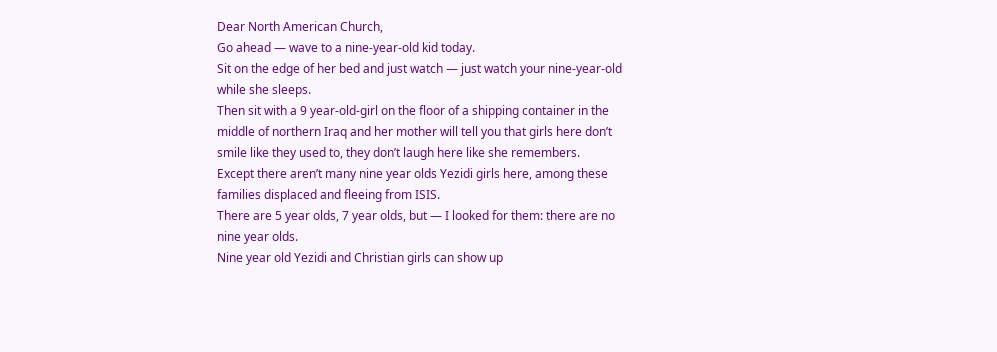Dear North American Church,
Go ahead — wave to a nine-year-old kid today.
Sit on the edge of her bed and just watch — just watch your nine-year-old while she sleeps.
Then sit with a 9 year-old-girl on the floor of a shipping container in the middle of northern Iraq and her mother will tell you that girls here don’t smile like they used to, they don’t laugh here like she remembers.
Except there aren’t many nine year olds Yezidi girls here, among these families displaced and fleeing from ISIS.
There are 5 year olds, 7 year olds, but — I looked for them: there are no nine year olds.
Nine year old Yezidi and Christian girls can show up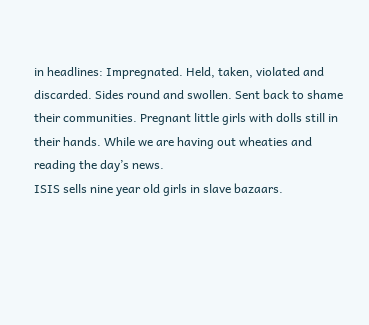in headlines: Impregnated. Held, taken, violated and discarded. Sides round and swollen. Sent back to shame their communities. Pregnant little girls with dolls still in their hands. While we are having out wheaties and reading the day’s news.
ISIS sells nine year old girls in slave bazaars.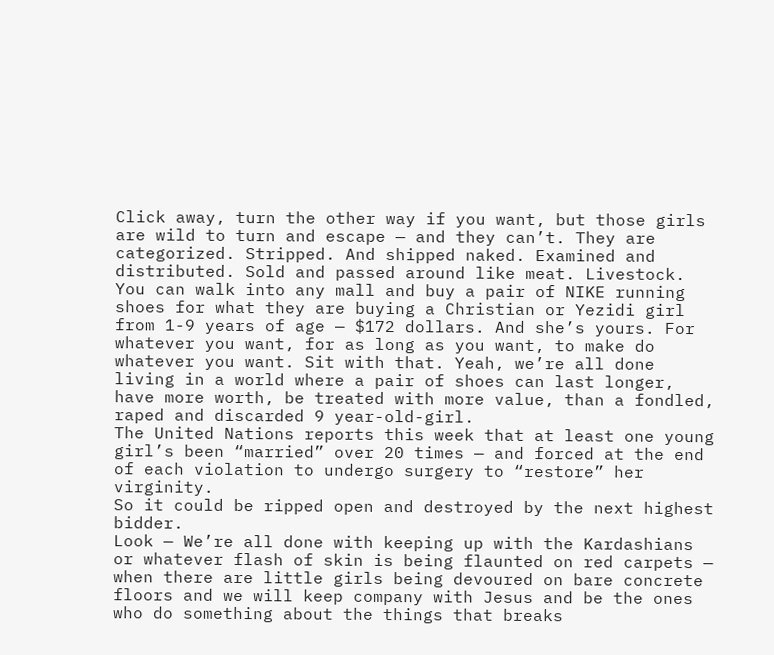Click away, turn the other way if you want, but those girls are wild to turn and escape — and they can’t. They are categorized. Stripped. And shipped naked. Examined and distributed. Sold and passed around like meat. Livestock.
You can walk into any mall and buy a pair of NIKE running shoes for what they are buying a Christian or Yezidi girl from 1-9 years of age — $172 dollars. And she’s yours. For whatever you want, for as long as you want, to make do whatever you want. Sit with that. Yeah, we’re all done living in a world where a pair of shoes can last longer, have more worth, be treated with more value, than a fondled, raped and discarded 9 year-old-girl.
The United Nations reports this week that at least one young girl’s been “married” over 20 times — and forced at the end of each violation to undergo surgery to “restore” her virginity.
So it could be ripped open and destroyed by the next highest bidder.
Look — We’re all done with keeping up with the Kardashians or whatever flash of skin is being flaunted on red carpets — when there are little girls being devoured on bare concrete floors and we will keep company with Jesus and be the ones who do something about the things that breaks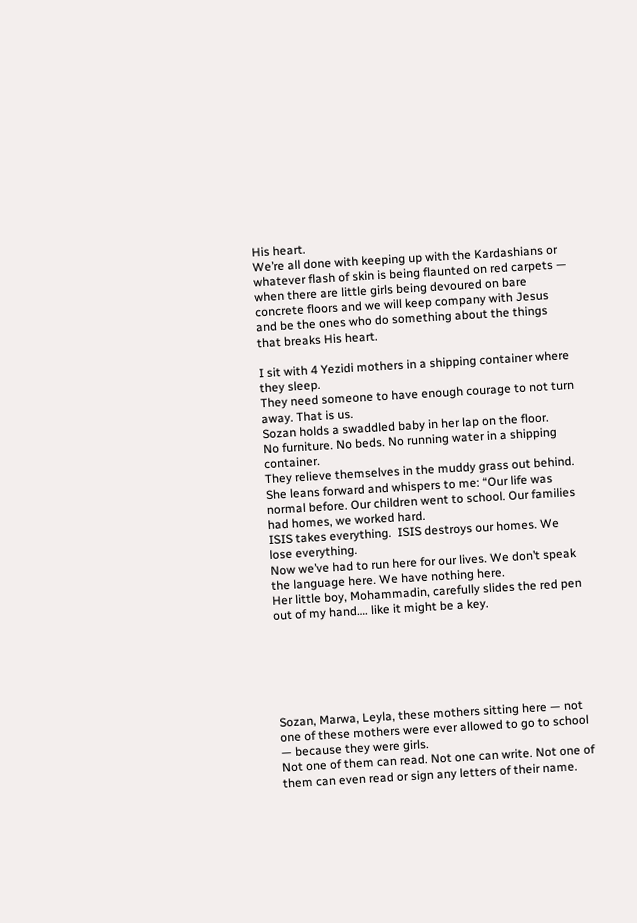His heart.
We’re all done with keeping up with the Kardashians or whatever flash of skin is being flaunted on red carpets — when there are little girls being devoured on bare concrete floors and we will keep company with Jesus and be the ones who do something about the things that breaks His heart.

I sit with 4 Yezidi mothers in a shipping container where they sleep.
They need someone to have enough courage to not turn away. That is us.
Sozan holds a swaddled baby in her lap on the floor.
No furniture. No beds. No running water in a shipping container.
They relieve themselves in the muddy grass out behind.
She leans forward and whispers to me: “Our life was normal before. Our children went to school. Our families had homes, we worked hard.
ISIS takes everything.  ISIS destroys our homes. We lose everything.
Now we’ve had to run here for our lives. We don’t speak the language here. We have nothing here.
Her little boy, Mohammadin, carefully slides the red pen out of my hand…. like it might be a key.






Sozan, Marwa, Leyla, these mothers sitting here — not one of these mothers were ever allowed to go to school — because they were girls.
Not one of them can read. Not one can write. Not one of them can even read or sign any letters of their name.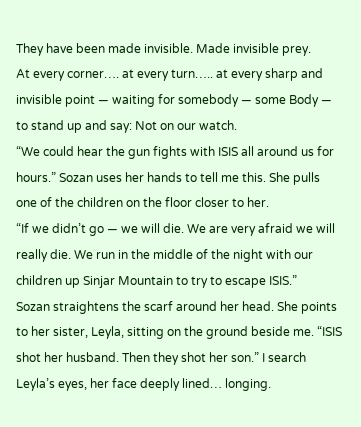They have been made invisible. Made invisible prey.
At every corner…. at every turn….. at every sharp and invisible point — waiting for somebody — some Body — to stand up and say: Not on our watch.
“We could hear the gun fights with ISIS all around us for hours.” Sozan uses her hands to tell me this. She pulls one of the children on the floor closer to her.
“If we didn’t go — we will die. We are very afraid we will really die. We run in the middle of the night with our children up Sinjar Mountain to try to escape ISIS.”
Sozan straightens the scarf around her head. She points to her sister, Leyla, sitting on the ground beside me. “ISIS shot her husband. Then they shot her son.” I search Leyla’s eyes, her face deeply lined… longing.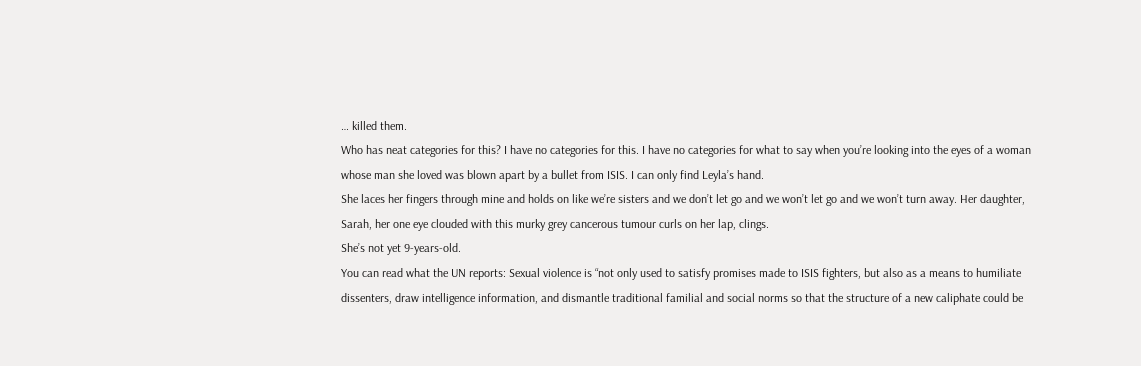… killed them.
Who has neat categories for this? I have no categories for this. I have no categories for what to say when you’re looking into the eyes of a woman whose man she loved was blown apart by a bullet from ISIS. I can only find Leyla’s hand.
She laces her fingers through mine and holds on like we’re sisters and we don’t let go and we won’t let go and we won’t turn away. Her daughter, Sarah, her one eye clouded with this murky grey cancerous tumour curls on her lap, clings.
She’s not yet 9-years-old.
You can read what the UN reports: Sexual violence is “not only used to satisfy promises made to ISIS fighters, but also as a means to humiliate dissenters, draw intelligence information, and dismantle traditional familial and social norms so that the structure of a new caliphate could be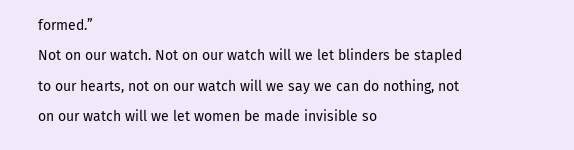formed.”
Not on our watch. Not on our watch will we let blinders be stapled to our hearts, not on our watch will we say we can do nothing, not on our watch will we let women be made invisible so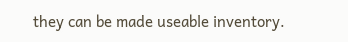they can be made useable inventory.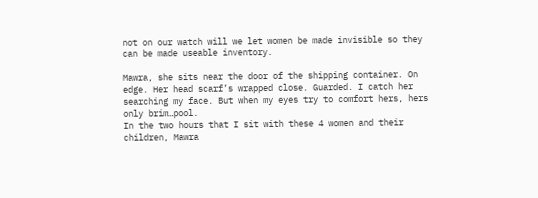not on our watch will we let women be made invisible so they can be made useable inventory.

Mawra, she sits near the door of the shipping container. On edge. Her head scarf’s wrapped close. Guarded. I catch her searching my face. But when my eyes try to comfort hers, hers only brim…pool.
In the two hours that I sit with these 4 women and their children, Mawra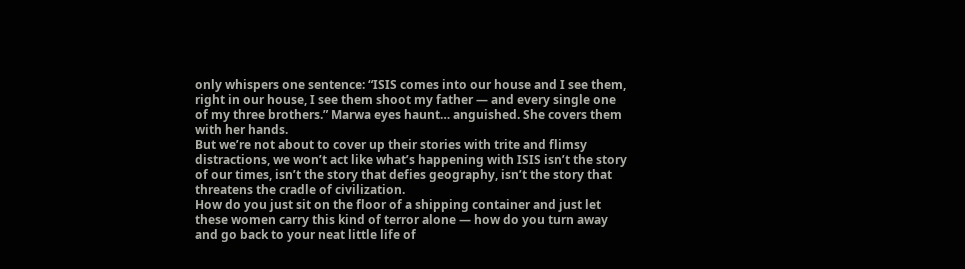only whispers one sentence: “ISIS comes into our house and I see them, right in our house, I see them shoot my father — and every single one of my three brothers.” Marwa eyes haunt… anguished. She covers them with her hands.
But we’re not about to cover up their stories with trite and flimsy distractions, we won’t act like what’s happening with ISIS isn’t the story of our times, isn’t the story that defies geography, isn’t the story that threatens the cradle of civilization.
How do you just sit on the floor of a shipping container and just let these women carry this kind of terror alone — how do you turn away and go back to your neat little life of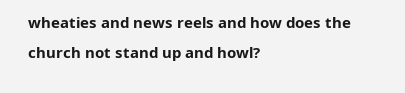wheaties and news reels and how does the church not stand up and howl?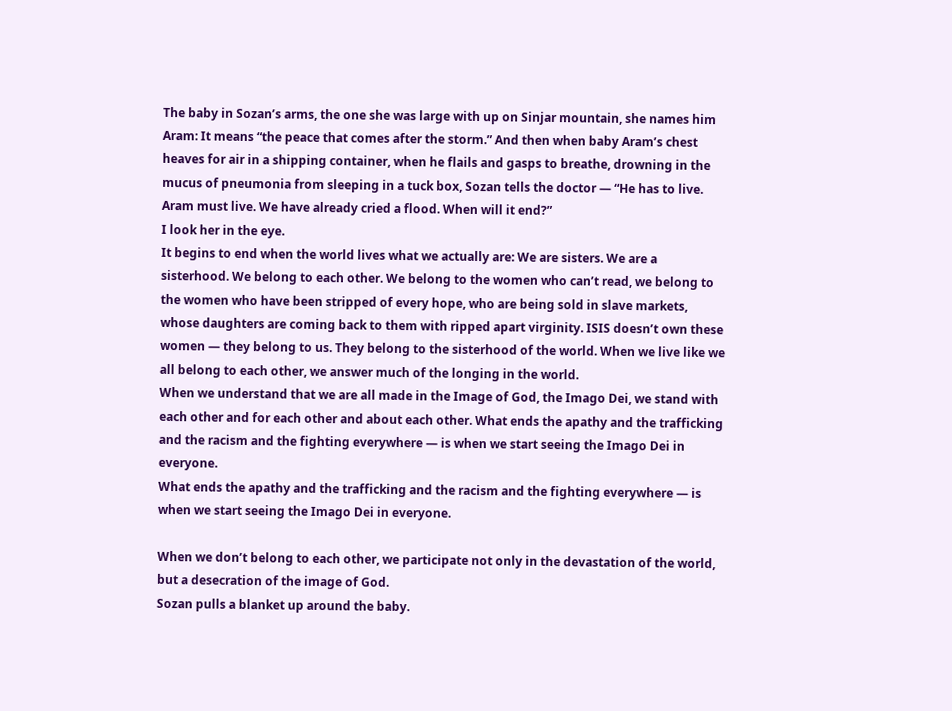The baby in Sozan’s arms, the one she was large with up on Sinjar mountain, she names him Aram: It means “the peace that comes after the storm.” And then when baby Aram’s chest heaves for air in a shipping container, when he flails and gasps to breathe, drowning in the mucus of pneumonia from sleeping in a tuck box, Sozan tells the doctor — “He has to live. Aram must live. We have already cried a flood. When will it end?”
I look her in the eye.
It begins to end when the world lives what we actually are: We are sisters. We are a sisterhood. We belong to each other. We belong to the women who can’t read, we belong to the women who have been stripped of every hope, who are being sold in slave markets, whose daughters are coming back to them with ripped apart virginity. ISIS doesn’t own these women — they belong to us. They belong to the sisterhood of the world. When we live like we all belong to each other, we answer much of the longing in the world.
When we understand that we are all made in the Image of God, the Imago Dei, we stand with each other and for each other and about each other. What ends the apathy and the trafficking and the racism and the fighting everywhere — is when we start seeing the Imago Dei in everyone.
What ends the apathy and the trafficking and the racism and the fighting everywhere — is when we start seeing the Imago Dei in everyone.

When we don’t belong to each other, we participate not only in the devastation of the world, but a desecration of the image of God.
Sozan pulls a blanket up around the baby.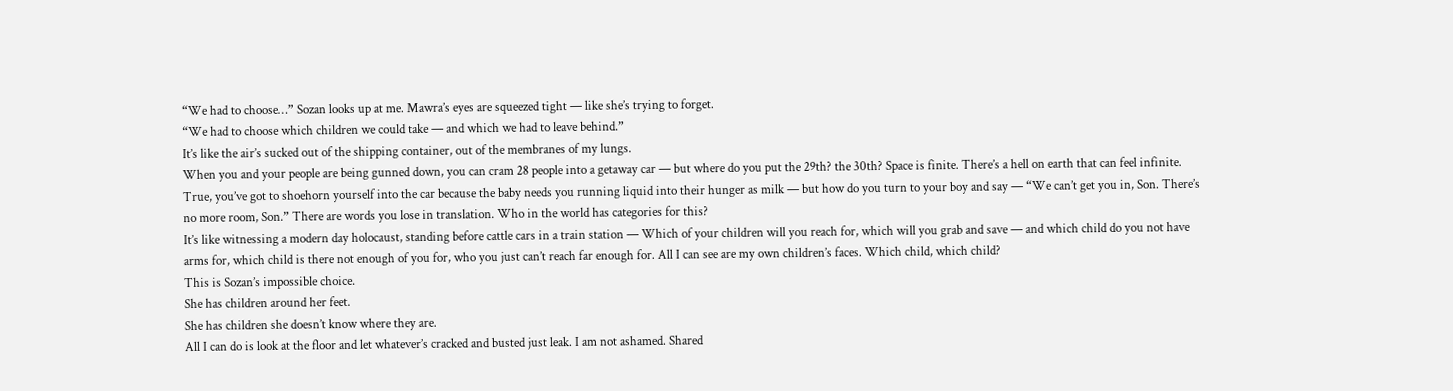“We had to choose…” Sozan looks up at me. Mawra’s eyes are squeezed tight — like she’s trying to forget.
“We had to choose which children we could take — and which we had to leave behind.”
It’s like the air’s sucked out of the shipping container, out of the membranes of my lungs.
When you and your people are being gunned down, you can cram 28 people into a getaway car — but where do you put the 29th? the 30th? Space is finite. There’s a hell on earth that can feel infinite.
True, you’ve got to shoehorn yourself into the car because the baby needs you running liquid into their hunger as milk — but how do you turn to your boy and say — “We can’t get you in, Son. There’s no more room, Son.” There are words you lose in translation. Who in the world has categories for this?
It’s like witnessing a modern day holocaust, standing before cattle cars in a train station — Which of your children will you reach for, which will you grab and save — and which child do you not have arms for, which child is there not enough of you for, who you just can’t reach far enough for. All I can see are my own children’s faces. Which child, which child?
This is Sozan’s impossible choice.
She has children around her feet.
She has children she doesn’t know where they are.
All I can do is look at the floor and let whatever’s cracked and busted just leak. I am not ashamed. Shared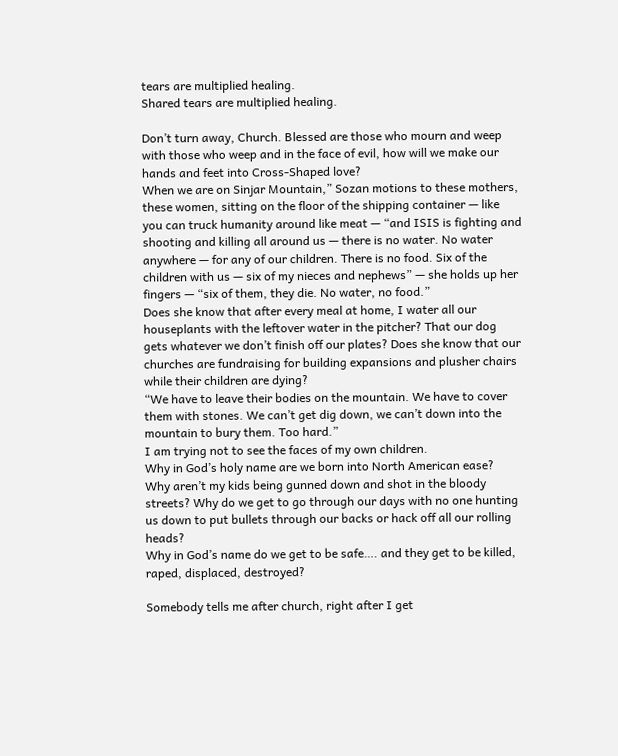tears are multiplied healing.
Shared tears are multiplied healing.

Don’t turn away, Church. Blessed are those who mourn and weep with those who weep and in the face of evil, how will we make our hands and feet into Cross-Shaped love?
When we are on Sinjar Mountain,” Sozan motions to these mothers, these women, sitting on the floor of the shipping container — like you can truck humanity around like meat — “and ISIS is fighting and shooting and killing all around us — there is no water. No water anywhere — for any of our children. There is no food. Six of the children with us — six of my nieces and nephews” — she holds up her fingers — “six of them, they die. No water, no food.”
Does she know that after every meal at home, I water all our houseplants with the leftover water in the pitcher? That our dog gets whatever we don’t finish off our plates? Does she know that our churches are fundraising for building expansions and plusher chairs while their children are dying?
“We have to leave their bodies on the mountain. We have to cover them with stones. We can’t get dig down, we can’t down into the mountain to bury them. Too hard.”
I am trying not to see the faces of my own children.
Why in God’s holy name are we born into North American ease?
Why aren’t my kids being gunned down and shot in the bloody streets? Why do we get to go through our days with no one hunting us down to put bullets through our backs or hack off all our rolling heads?
Why in God’s name do we get to be safe…. and they get to be killed, raped, displaced, destroyed?

Somebody tells me after church, right after I get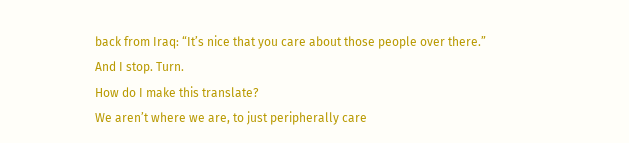back from Iraq: “It’s nice that you care about those people over there.”
And I stop. Turn.
How do I make this translate?
We aren’t where we are, to just peripherally care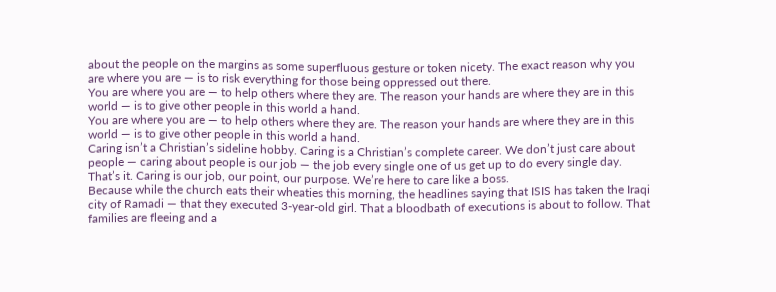about the people on the margins as some superfluous gesture or token nicety. The exact reason why you are where you are — is to risk everything for those being oppressed out there.
You are where you are — to help others where they are. The reason your hands are where they are in this world — is to give other people in this world a hand.
You are where you are — to help others where they are. The reason your hands are where they are in this world — is to give other people in this world a hand.
Caring isn’t a Christian’s sideline hobby. Caring is a Christian’s complete career. We don’t just care about people — caring about people is our job — the job every single one of us get up to do every single day. That’s it. Caring is our job, our point, our purpose. We’re here to care like a boss.
Because while the church eats their wheaties this morning, the headlines saying that ISIS has taken the Iraqi city of Ramadi — that they executed 3-year-old girl. That a bloodbath of executions is about to follow. That families are fleeing and a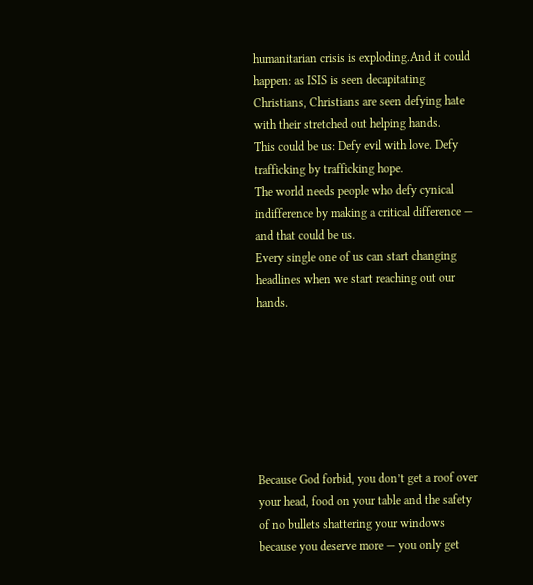humanitarian crisis is exploding.And it could happen: as ISIS is seen decapitating Christians, Christians are seen defying hate with their stretched out helping hands.
This could be us: Defy evil with love. Defy trafficking by trafficking hope.
The world needs people who defy cynical indifference by making a critical difference — and that could be us.
Every single one of us can start changing headlines when we start reaching out our hands.







Because God forbid, you don’t get a roof over your head, food on your table and the safety of no bullets shattering your windows because you deserve more — you only get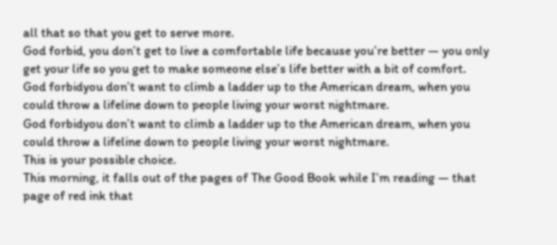all that so that you get to serve more.
God forbid, you don’t get to live a comfortable life because you’re better — you only get your life so you get to make someone else’s life better with a bit of comfort.
God forbidyou don’t want to climb a ladder up to the American dream, when you could throw a lifeline down to people living your worst nightmare.
God forbidyou don’t want to climb a ladder up to the American dream, when you could throw a lifeline down to people living your worst nightmare.
This is your possible choice.
This morning, it falls out of the pages of The Good Book while I’m reading — that page of red ink that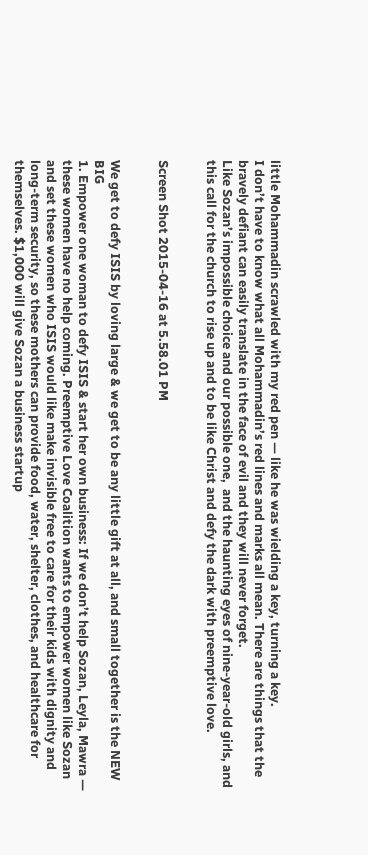little Mohammadin scrawled with my red pen — like he was wielding a key, turning a key.
I don’t have to know what all Mohammadin’s red lines and marks all mean. There are things that the bravely defiant can easily translate in the face of evil and they will never forget.
Like Sozan’s impossible choice and our possible one,  and the haunting eyes of nine-year-old girls, and this call for the church to rise up and to be like Christ and defy the dark with preemptive love.


Screen Shot 2015-04-16 at 5.58.01 PM


We get to defy ISIS by loving large & we get to be any little gift at all, and small together is the NEW BIG
1. Empower one woman to defy ISIS & start her own business: If we don’t help Sozan, Leyla, Mawra — these women have no help coming. Preemptive Love Coalition wants to empower women like Sozan and set these women who ISIS would like make invisible free to care for their kids with dignity and long-term security, so these mothers can provide food, water, shelter, clothes, and healthcare for themselves. $1,000 will give Sozan a business startup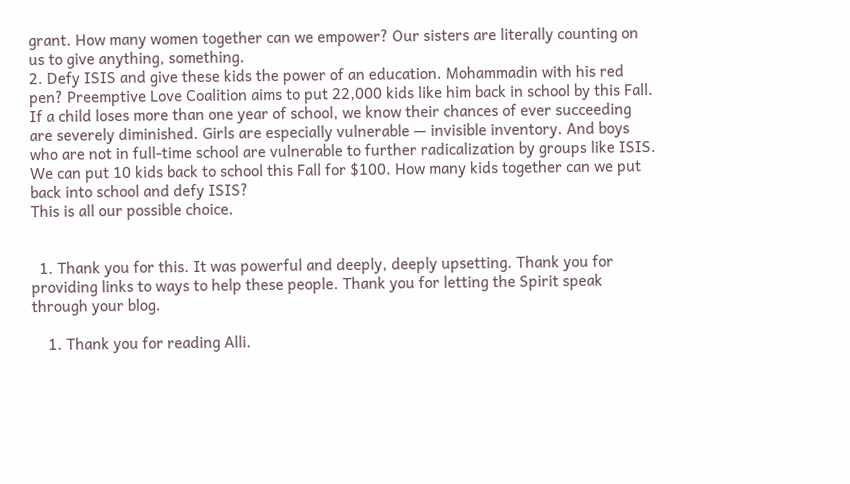grant. How many women together can we empower? Our sisters are literally counting on us to give anything, something.
2. Defy ISIS and give these kids the power of an education. Mohammadin with his red pen? Preemptive Love Coalition aims to put 22,000 kids like him back in school by this Fall. If a child loses more than one year of school, we know their chances of ever succeeding are severely diminished. Girls are especially vulnerable — invisible inventory. And boys who are not in full-time school are vulnerable to further radicalization by groups like ISIS. We can put 10 kids back to school this Fall for $100. How many kids together can we put back into school and defy ISIS?
This is all our possible choice.


  1. Thank you for this. It was powerful and deeply, deeply upsetting. Thank you for providing links to ways to help these people. Thank you for letting the Spirit speak through your blog.

    1. Thank you for reading Alli.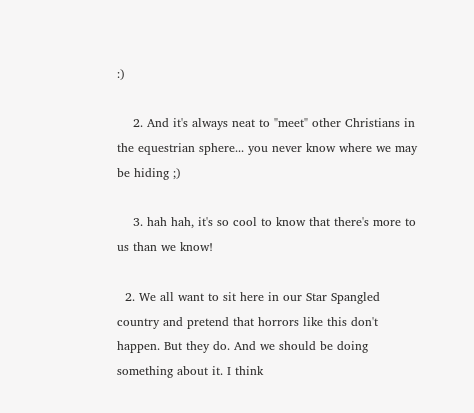:)

    2. And it's always neat to "meet" other Christians in the equestrian sphere... you never know where we may be hiding ;)

    3. hah hah, it's so cool to know that there's more to us than we know!

  2. We all want to sit here in our Star Spangled country and pretend that horrors like this don't happen. But they do. And we should be doing something about it. I think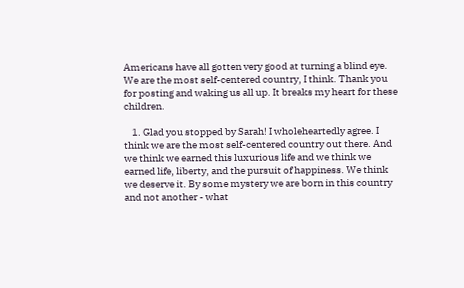Americans have all gotten very good at turning a blind eye. We are the most self-centered country, I think. Thank you for posting and waking us all up. It breaks my heart for these children.

    1. Glad you stopped by Sarah! I wholeheartedly agree. I think we are the most self-centered country out there. And we think we earned this luxurious life and we think we earned life, liberty, and the pursuit of happiness. We think we deserve it. By some mystery we are born in this country and not another - what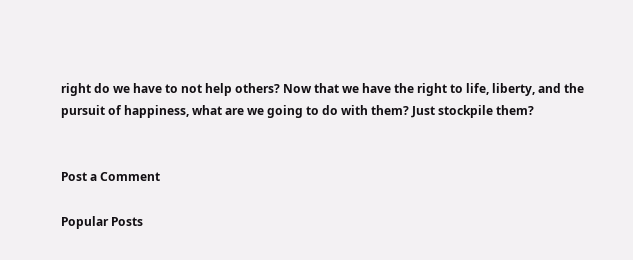right do we have to not help others? Now that we have the right to life, liberty, and the pursuit of happiness, what are we going to do with them? Just stockpile them?


Post a Comment

Popular Posts